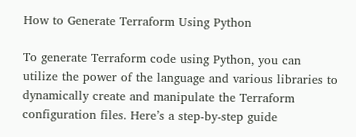How to Generate Terraform Using Python

To generate Terraform code using Python, you can utilize the power of the language and various libraries to dynamically create and manipulate the Terraform configuration files. Here’s a step-by-step guide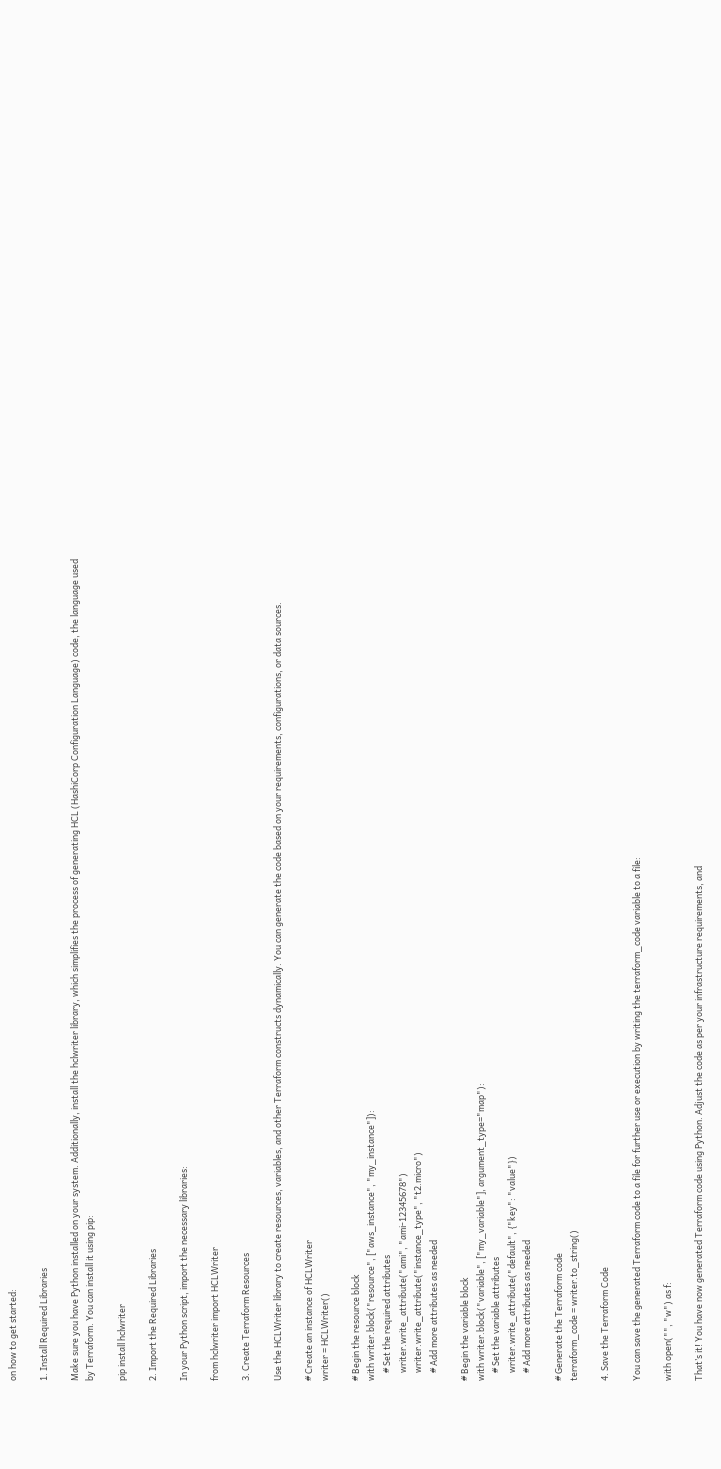on how to get started:

1. Install Required Libraries

Make sure you have Python installed on your system. Additionally, install the hclwriter library, which simplifies the process of generating HCL (HashiCorp Configuration Language) code, the language used by Terraform. You can install it using pip:

pip install hclwriter

2. Import the Required Libraries

In your Python script, import the necessary libraries:

from hclwriter import HCLWriter

3. Create Terraform Resources

Use the HCLWriter library to create resources, variables, and other Terraform constructs dynamically. You can generate the code based on your requirements, configurations, or data sources.

# Create an instance of HCLWriter
writer = HCLWriter()

# Begin the resource block
with writer.block("resource", ["aws_instance", "my_instance"]):
    # Set the required attributes
    writer.write_attribute("ami", "ami-12345678")
    writer.write_attribute("instance_type", "t2.micro")
    # Add more attributes as needed

# Begin the variable block
with writer.block("variable", ["my_variable"], argument_type="map"):
    # Set the variable attributes
    writer.write_attribute("default", {"key": "value"})
    # Add more attributes as needed

# Generate the Terraform code
terraform_code = writer.to_string()

4. Save the Terraform Code

You can save the generated Terraform code to a file for further use or execution by writing the terraform_code variable to a file:

with open("", "w") as f:

That’s it! You have now generated Terraform code using Python. Adjust the code as per your infrastructure requirements, and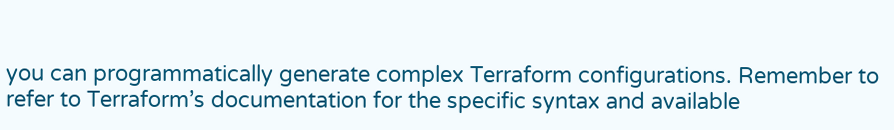you can programmatically generate complex Terraform configurations. Remember to refer to Terraform’s documentation for the specific syntax and available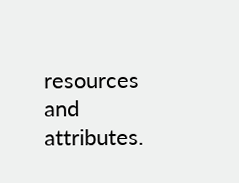resources and attributes.